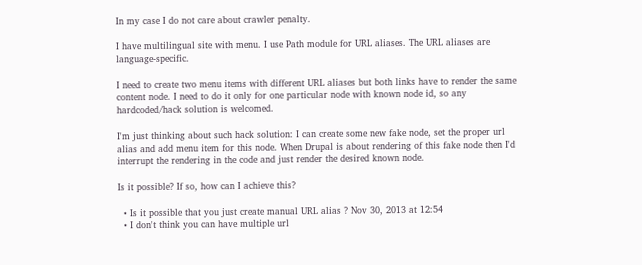In my case I do not care about crawler penalty.

I have multilingual site with menu. I use Path module for URL aliases. The URL aliases are language-specific.

I need to create two menu items with different URL aliases but both links have to render the same content node. I need to do it only for one particular node with known node id, so any hardcoded/hack solution is welcomed.

I'm just thinking about such hack solution: I can create some new fake node, set the proper url alias and add menu item for this node. When Drupal is about rendering of this fake node then I'd interrupt the rendering in the code and just render the desired known node.

Is it possible? If so, how can I achieve this?

  • Is it possible that you just create manual URL alias ? Nov 30, 2013 at 12:54
  • I don't think you can have multiple url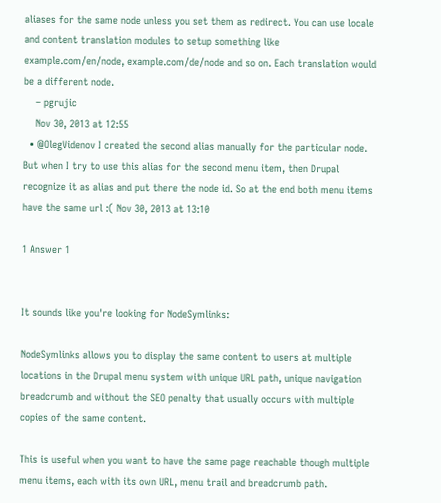aliases for the same node unless you set them as redirect. You can use locale and content translation modules to setup something like example.com/en/node, example.com/de/node and so on. Each translation would be a different node.
    – pgrujic
    Nov 30, 2013 at 12:55
  • @OlegVidenov I created the second alias manually for the particular node. But when I try to use this alias for the second menu item, then Drupal recognize it as alias and put there the node id. So at the end both menu items have the same url :( Nov 30, 2013 at 13:10

1 Answer 1


It sounds like you're looking for NodeSymlinks:

NodeSymlinks allows you to display the same content to users at multiple locations in the Drupal menu system with unique URL path, unique navigation breadcrumb and without the SEO penalty that usually occurs with multiple copies of the same content.

This is useful when you want to have the same page reachable though multiple menu items, each with its own URL, menu trail and breadcrumb path.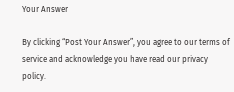Your Answer

By clicking “Post Your Answer”, you agree to our terms of service and acknowledge you have read our privacy policy.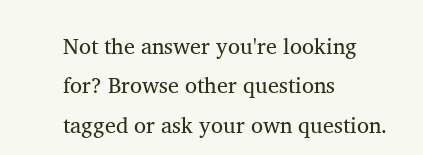Not the answer you're looking for? Browse other questions tagged or ask your own question.